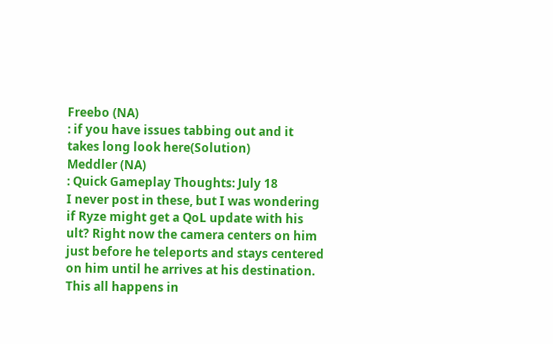Freebo (NA)
: if you have issues tabbing out and it takes long look here(Solution)
Meddler (NA)
: Quick Gameplay Thoughts: July 18
I never post in these, but I was wondering if Ryze might get a QoL update with his ult? Right now the camera centers on him just before he teleports and stays centered on him until he arrives at his destination. This all happens in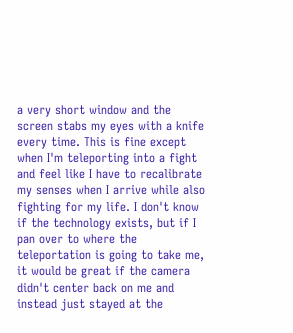a very short window and the screen stabs my eyes with a knife every time. This is fine except when I'm teleporting into a fight and feel like I have to recalibrate my senses when I arrive while also fighting for my life. I don't know if the technology exists, but if I pan over to where the teleportation is going to take me, it would be great if the camera didn't center back on me and instead just stayed at the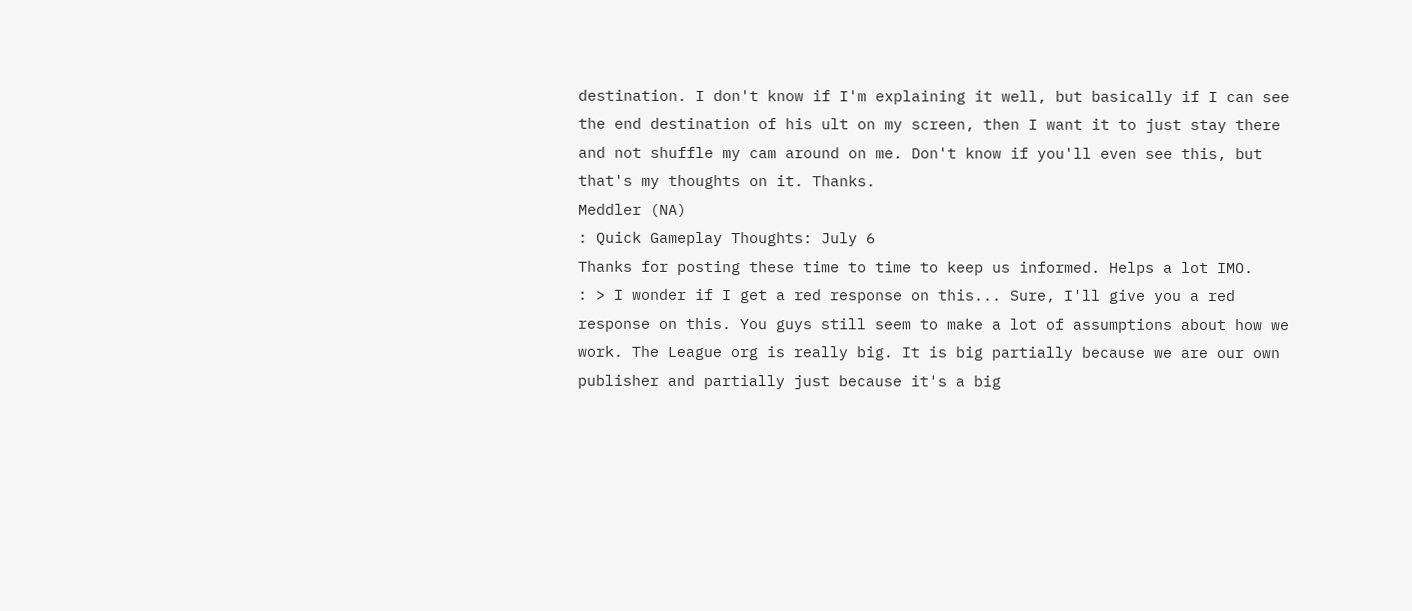destination. I don't know if I'm explaining it well, but basically if I can see the end destination of his ult on my screen, then I want it to just stay there and not shuffle my cam around on me. Don't know if you'll even see this, but that's my thoughts on it. Thanks.
Meddler (NA)
: Quick Gameplay Thoughts: July 6
Thanks for posting these time to time to keep us informed. Helps a lot IMO.
: > I wonder if I get a red response on this... Sure, I'll give you a red response on this. You guys still seem to make a lot of assumptions about how we work. The League org is really big. It is big partially because we are our own publisher and partially just because it's a big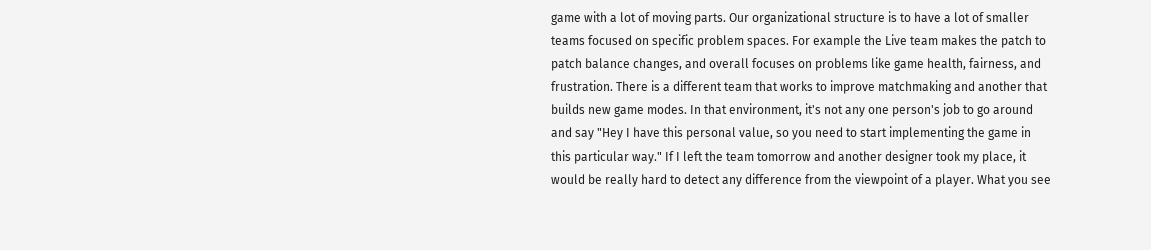game with a lot of moving parts. Our organizational structure is to have a lot of smaller teams focused on specific problem spaces. For example the Live team makes the patch to patch balance changes, and overall focuses on problems like game health, fairness, and frustration. There is a different team that works to improve matchmaking and another that builds new game modes. In that environment, it's not any one person's job to go around and say "Hey I have this personal value, so you need to start implementing the game in this particular way." If I left the team tomorrow and another designer took my place, it would be really hard to detect any difference from the viewpoint of a player. What you see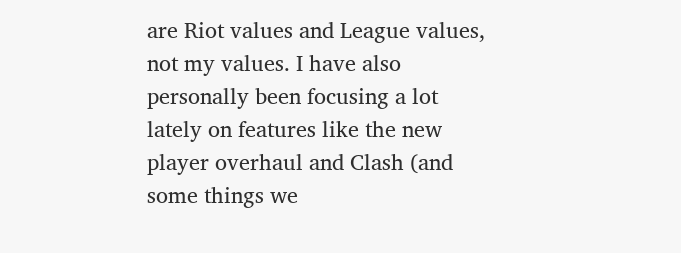are Riot values and League values, not my values. I have also personally been focusing a lot lately on features like the new player overhaul and Clash (and some things we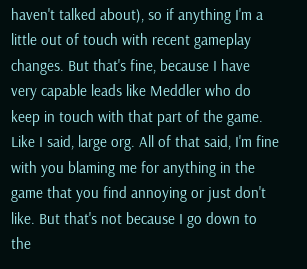haven't talked about), so if anything I'm a little out of touch with recent gameplay changes. But that's fine, because I have very capable leads like Meddler who do keep in touch with that part of the game. Like I said, large org. All of that said, I'm fine with you blaming me for anything in the game that you find annoying or just don't like. But that's not because I go down to the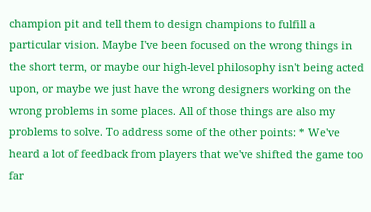champion pit and tell them to design champions to fulfill a particular vision. Maybe I've been focused on the wrong things in the short term, or maybe our high-level philosophy isn't being acted upon, or maybe we just have the wrong designers working on the wrong problems in some places. All of those things are also my problems to solve. To address some of the other points: * We've heard a lot of feedback from players that we've shifted the game too far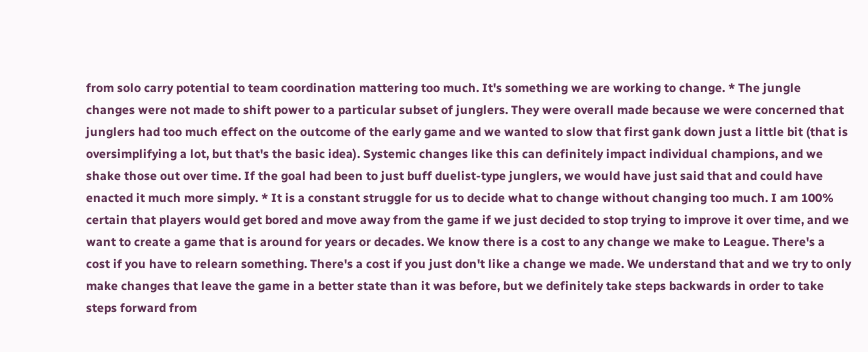from solo carry potential to team coordination mattering too much. It's something we are working to change. * The jungle changes were not made to shift power to a particular subset of junglers. They were overall made because we were concerned that junglers had too much effect on the outcome of the early game and we wanted to slow that first gank down just a little bit (that is oversimplifying a lot, but that's the basic idea). Systemic changes like this can definitely impact individual champions, and we shake those out over time. If the goal had been to just buff duelist-type junglers, we would have just said that and could have enacted it much more simply. * It is a constant struggle for us to decide what to change without changing too much. I am 100% certain that players would get bored and move away from the game if we just decided to stop trying to improve it over time, and we want to create a game that is around for years or decades. We know there is a cost to any change we make to League. There's a cost if you have to relearn something. There's a cost if you just don't like a change we made. We understand that and we try to only make changes that leave the game in a better state than it was before, but we definitely take steps backwards in order to take steps forward from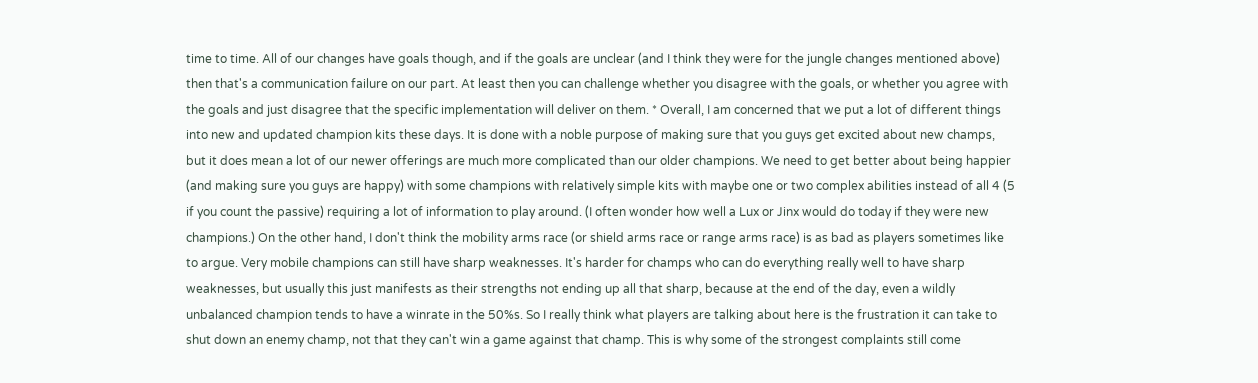time to time. All of our changes have goals though, and if the goals are unclear (and I think they were for the jungle changes mentioned above) then that's a communication failure on our part. At least then you can challenge whether you disagree with the goals, or whether you agree with the goals and just disagree that the specific implementation will deliver on them. * Overall, I am concerned that we put a lot of different things into new and updated champion kits these days. It is done with a noble purpose of making sure that you guys get excited about new champs, but it does mean a lot of our newer offerings are much more complicated than our older champions. We need to get better about being happier (and making sure you guys are happy) with some champions with relatively simple kits with maybe one or two complex abilities instead of all 4 (5 if you count the passive) requiring a lot of information to play around. (I often wonder how well a Lux or Jinx would do today if they were new champions.) On the other hand, I don't think the mobility arms race (or shield arms race or range arms race) is as bad as players sometimes like to argue. Very mobile champions can still have sharp weaknesses. It's harder for champs who can do everything really well to have sharp weaknesses, but usually this just manifests as their strengths not ending up all that sharp, because at the end of the day, even a wildly unbalanced champion tends to have a winrate in the 50%s. So I really think what players are talking about here is the frustration it can take to shut down an enemy champ, not that they can't win a game against that champ. This is why some of the strongest complaints still come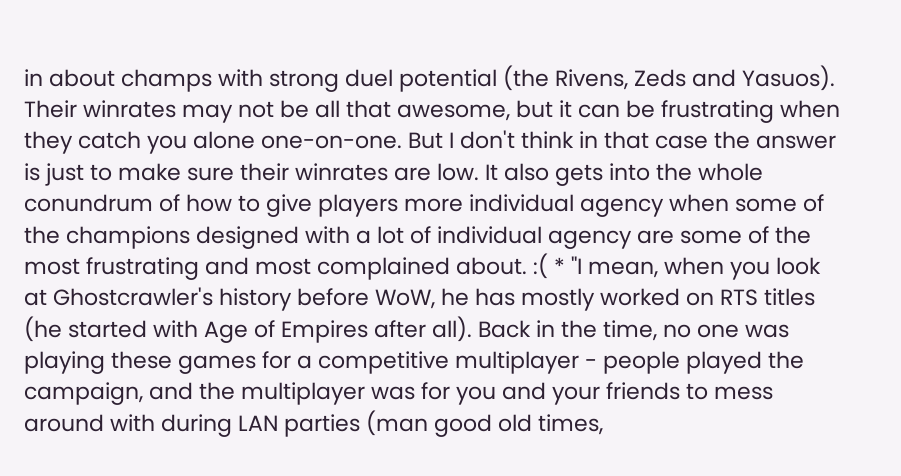in about champs with strong duel potential (the Rivens, Zeds and Yasuos). Their winrates may not be all that awesome, but it can be frustrating when they catch you alone one-on-one. But I don't think in that case the answer is just to make sure their winrates are low. It also gets into the whole conundrum of how to give players more individual agency when some of the champions designed with a lot of individual agency are some of the most frustrating and most complained about. :( * "I mean, when you look at Ghostcrawler's history before WoW, he has mostly worked on RTS titles (he started with Age of Empires after all). Back in the time, no one was playing these games for a competitive multiplayer - people played the campaign, and the multiplayer was for you and your friends to mess around with during LAN parties (man good old times,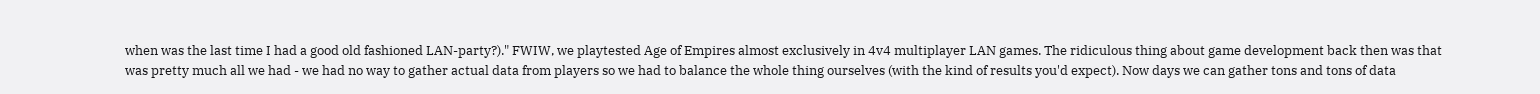when was the last time I had a good old fashioned LAN-party?)." FWIW, we playtested Age of Empires almost exclusively in 4v4 multiplayer LAN games. The ridiculous thing about game development back then was that was pretty much all we had - we had no way to gather actual data from players so we had to balance the whole thing ourselves (with the kind of results you'd expect). Now days we can gather tons and tons of data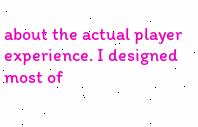about the actual player experience. I designed most of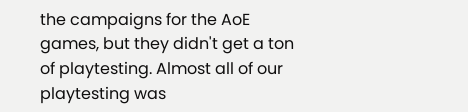the campaigns for the AoE games, but they didn't get a ton of playtesting. Almost all of our playtesting was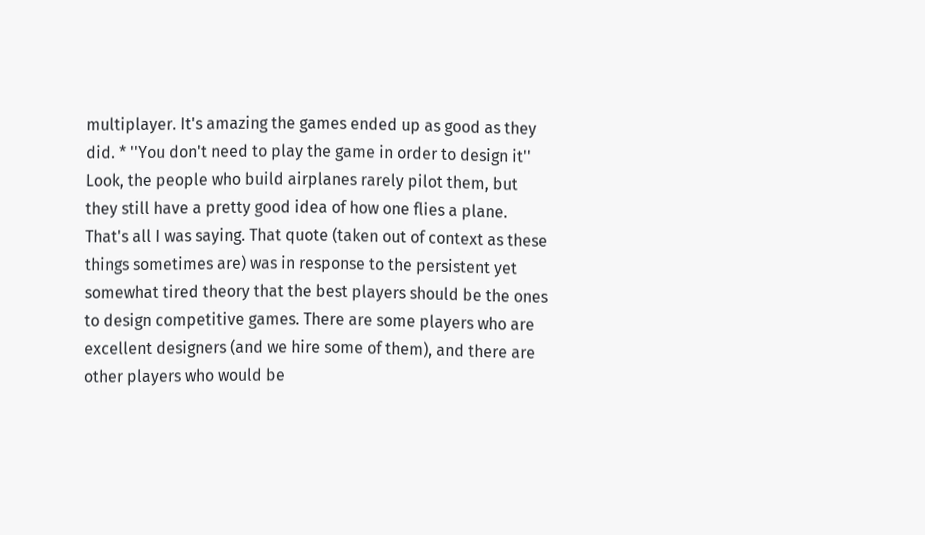multiplayer. It's amazing the games ended up as good as they did. * ''You don't need to play the game in order to design it'' Look, the people who build airplanes rarely pilot them, but they still have a pretty good idea of how one flies a plane. That's all I was saying. That quote (taken out of context as these things sometimes are) was in response to the persistent yet somewhat tired theory that the best players should be the ones to design competitive games. There are some players who are excellent designers (and we hire some of them), and there are other players who would be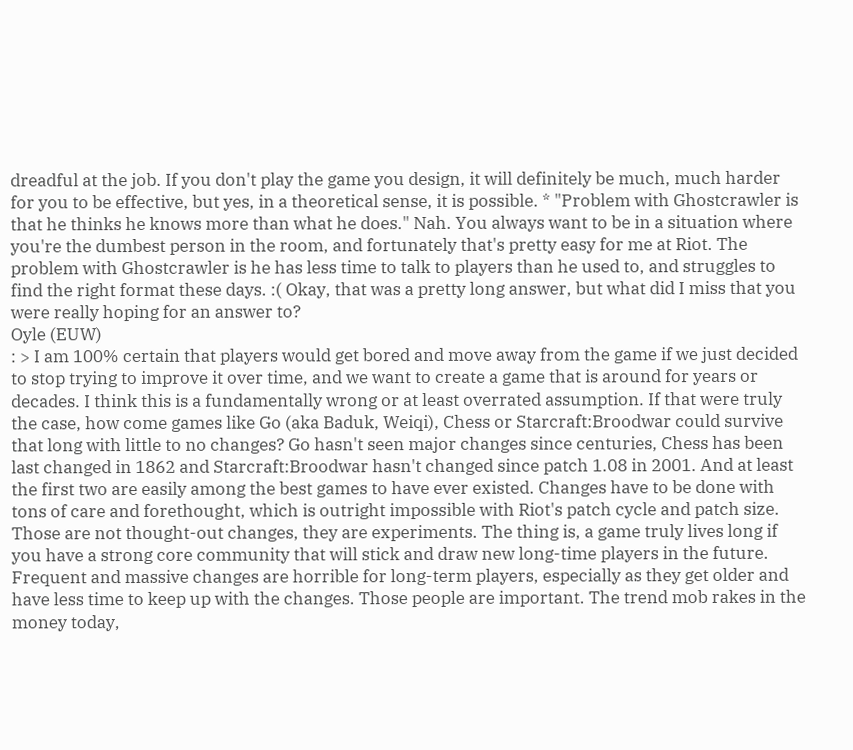dreadful at the job. If you don't play the game you design, it will definitely be much, much harder for you to be effective, but yes, in a theoretical sense, it is possible. * "Problem with Ghostcrawler is that he thinks he knows more than what he does." Nah. You always want to be in a situation where you're the dumbest person in the room, and fortunately that's pretty easy for me at Riot. The problem with Ghostcrawler is he has less time to talk to players than he used to, and struggles to find the right format these days. :( Okay, that was a pretty long answer, but what did I miss that you were really hoping for an answer to?
Oyle (EUW)
: > I am 100% certain that players would get bored and move away from the game if we just decided to stop trying to improve it over time, and we want to create a game that is around for years or decades. I think this is a fundamentally wrong or at least overrated assumption. If that were truly the case, how come games like Go (aka Baduk, Weiqi), Chess or Starcraft:Broodwar could survive that long with little to no changes? Go hasn't seen major changes since centuries, Chess has been last changed in 1862 and Starcraft:Broodwar hasn't changed since patch 1.08 in 2001. And at least the first two are easily among the best games to have ever existed. Changes have to be done with tons of care and forethought, which is outright impossible with Riot's patch cycle and patch size. Those are not thought-out changes, they are experiments. The thing is, a game truly lives long if you have a strong core community that will stick and draw new long-time players in the future. Frequent and massive changes are horrible for long-term players, especially as they get older and have less time to keep up with the changes. Those people are important. The trend mob rakes in the money today,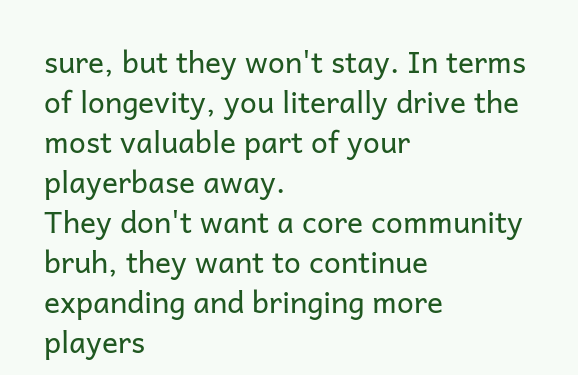sure, but they won't stay. In terms of longevity, you literally drive the most valuable part of your playerbase away.
They don't want a core community bruh, they want to continue expanding and bringing more players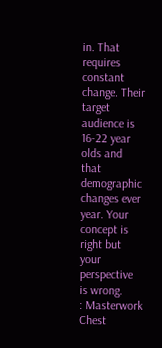in. That requires constant change. Their target audience is 16-22 year olds and that demographic changes ever year. Your concept is right but your perspective is wrong.
: Masterwork Chest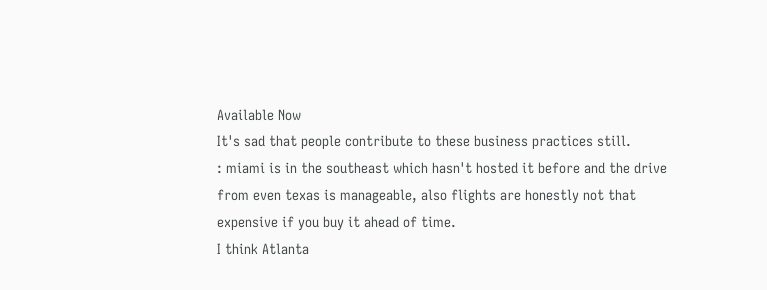Available Now
It's sad that people contribute to these business practices still.
: miami is in the southeast which hasn't hosted it before and the drive from even texas is manageable, also flights are honestly not that expensive if you buy it ahead of time.
I think Atlanta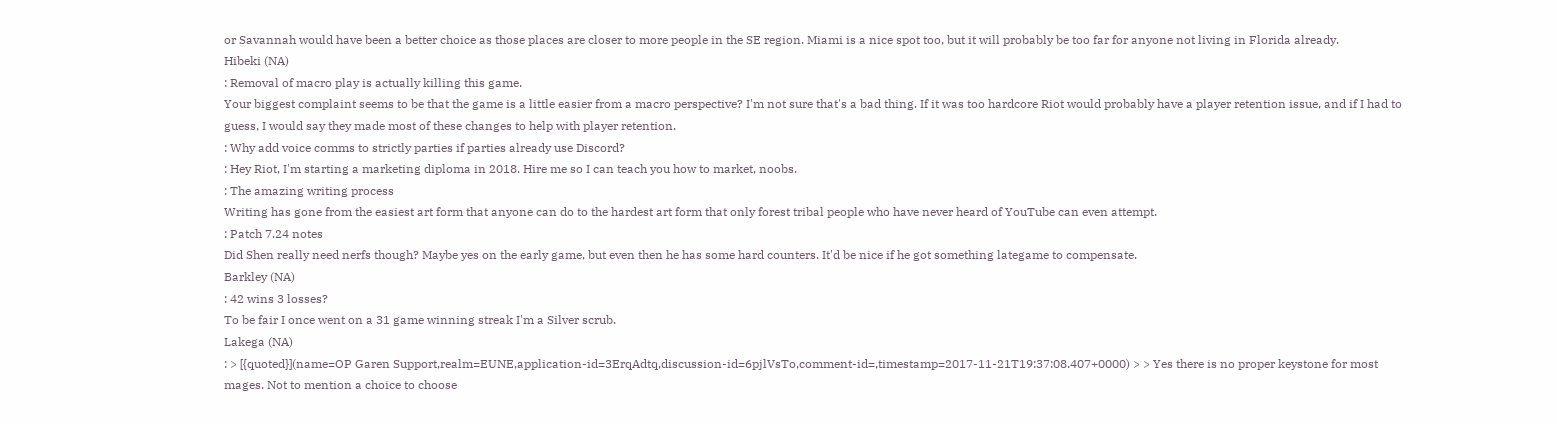or Savannah would have been a better choice as those places are closer to more people in the SE region. Miami is a nice spot too, but it will probably be too far for anyone not living in Florida already.
Hibeki (NA)
: Removal of macro play is actually killing this game.
Your biggest complaint seems to be that the game is a little easier from a macro perspective? I'm not sure that's a bad thing. If it was too hardcore Riot would probably have a player retention issue, and if I had to guess, I would say they made most of these changes to help with player retention.
: Why add voice comms to strictly parties if parties already use Discord?
: Hey Riot, I'm starting a marketing diploma in 2018. Hire me so I can teach you how to market, noobs.
: The amazing writing process
Writing has gone from the easiest art form that anyone can do to the hardest art form that only forest tribal people who have never heard of YouTube can even attempt.
: Patch 7.24 notes
Did Shen really need nerfs though? Maybe yes on the early game, but even then he has some hard counters. It'd be nice if he got something lategame to compensate.
Barkley (NA)
: 42 wins 3 losses?
To be fair I once went on a 31 game winning streak I'm a Silver scrub.
Lakega (NA)
: > [{quoted}](name=OP Garen Support,realm=EUNE,application-id=3ErqAdtq,discussion-id=6pjlVsTo,comment-id=,timestamp=2017-11-21T19:37:08.407+0000) > > Yes there is no proper keystone for most mages. Not to mention a choice to choose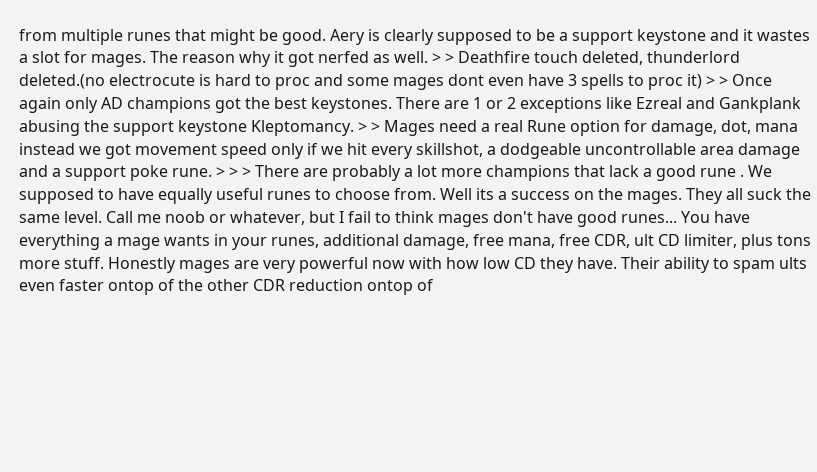from multiple runes that might be good. Aery is clearly supposed to be a support keystone and it wastes a slot for mages. The reason why it got nerfed as well. > > Deathfire touch deleted, thunderlord deleted.(no electrocute is hard to proc and some mages dont even have 3 spells to proc it) > > Once again only AD champions got the best keystones. There are 1 or 2 exceptions like Ezreal and Gankplank abusing the support keystone Kleptomancy. > > Mages need a real Rune option for damage, dot, mana instead we got movement speed only if we hit every skillshot, a dodgeable uncontrollable area damage and a support poke rune. > > > There are probably a lot more champions that lack a good rune . We supposed to have equally useful runes to choose from. Well its a success on the mages. They all suck the same level. Call me noob or whatever, but I fail to think mages don't have good runes... You have everything a mage wants in your runes, additional damage, free mana, free CDR, ult CD limiter, plus tons more stuff. Honestly mages are very powerful now with how low CD they have. Their ability to spam ults even faster ontop of the other CDR reduction ontop of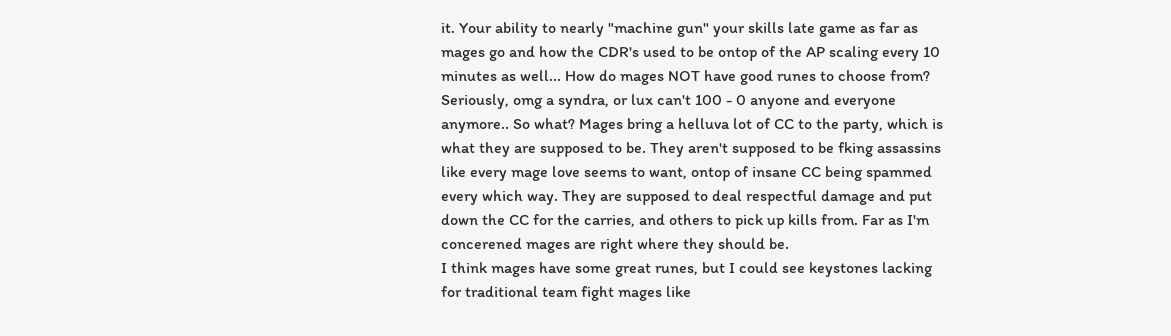it. Your ability to nearly "machine gun" your skills late game as far as mages go and how the CDR's used to be ontop of the AP scaling every 10 minutes as well... How do mages NOT have good runes to choose from? Seriously, omg a syndra, or lux can't 100 - 0 anyone and everyone anymore.. So what? Mages bring a helluva lot of CC to the party, which is what they are supposed to be. They aren't supposed to be fking assassins like every mage love seems to want, ontop of insane CC being spammed every which way. They are supposed to deal respectful damage and put down the CC for the carries, and others to pick up kills from. Far as I'm concerened mages are right where they should be.
I think mages have some great runes, but I could see keystones lacking for traditional team fight mages like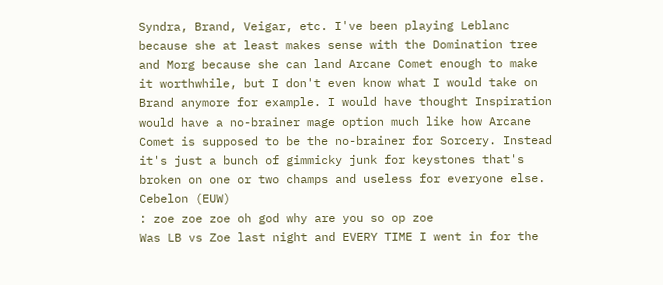Syndra, Brand, Veigar, etc. I've been playing Leblanc because she at least makes sense with the Domination tree and Morg because she can land Arcane Comet enough to make it worthwhile, but I don't even know what I would take on Brand anymore for example. I would have thought Inspiration would have a no-brainer mage option much like how Arcane Comet is supposed to be the no-brainer for Sorcery. Instead it's just a bunch of gimmicky junk for keystones that's broken on one or two champs and useless for everyone else.
Cebelon (EUW)
: zoe zoe zoe oh god why are you so op zoe
Was LB vs Zoe last night and EVERY TIME I went in for the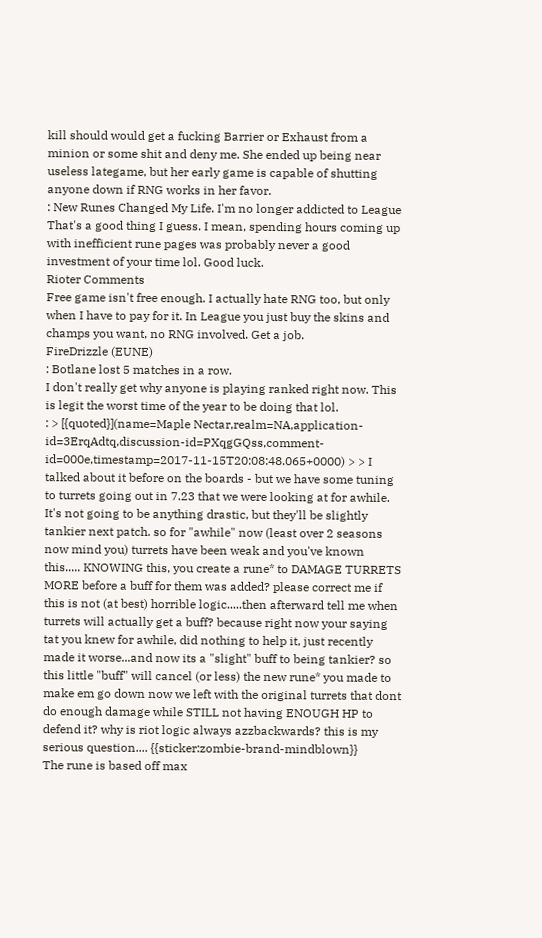kill should would get a fucking Barrier or Exhaust from a minion or some shit and deny me. She ended up being near useless lategame, but her early game is capable of shutting anyone down if RNG works in her favor.
: New Runes Changed My Life. I'm no longer addicted to League
That's a good thing I guess. I mean, spending hours coming up with inefficient rune pages was probably never a good investment of your time lol. Good luck.
Rioter Comments
Free game isn't free enough. I actually hate RNG too, but only when I have to pay for it. In League you just buy the skins and champs you want, no RNG involved. Get a job.
FireDrizzle (EUNE)
: Botlane lost 5 matches in a row.
I don't really get why anyone is playing ranked right now. This is legit the worst time of the year to be doing that lol.
: > [{quoted}](name=Maple Nectar,realm=NA,application-id=3ErqAdtq,discussion-id=PXqgGQss,comment-id=000e,timestamp=2017-11-15T20:08:48.065+0000) > > I talked about it before on the boards - but we have some tuning to turrets going out in 7.23 that we were looking at for awhile. It's not going to be anything drastic, but they'll be slightly tankier next patch. so for "awhile" now (least over 2 seasons now mind you) turrets have been weak and you've known this..... KNOWING this, you create a rune* to DAMAGE TURRETS MORE before a buff for them was added? please correct me if this is not (at best) horrible logic.....then afterward tell me when turrets will actually get a buff? because right now your saying tat you knew for awhile, did nothing to help it, just recently made it worse...and now its a "slight" buff to being tankier? so this little "buff" will cancel (or less) the new rune* you made to make em go down now we left with the original turrets that dont do enough damage while STILL not having ENOUGH HP to defend it? why is riot logic always azzbackwards? this is my serious question.... {{sticker:zombie-brand-mindblown}}
The rune is based off max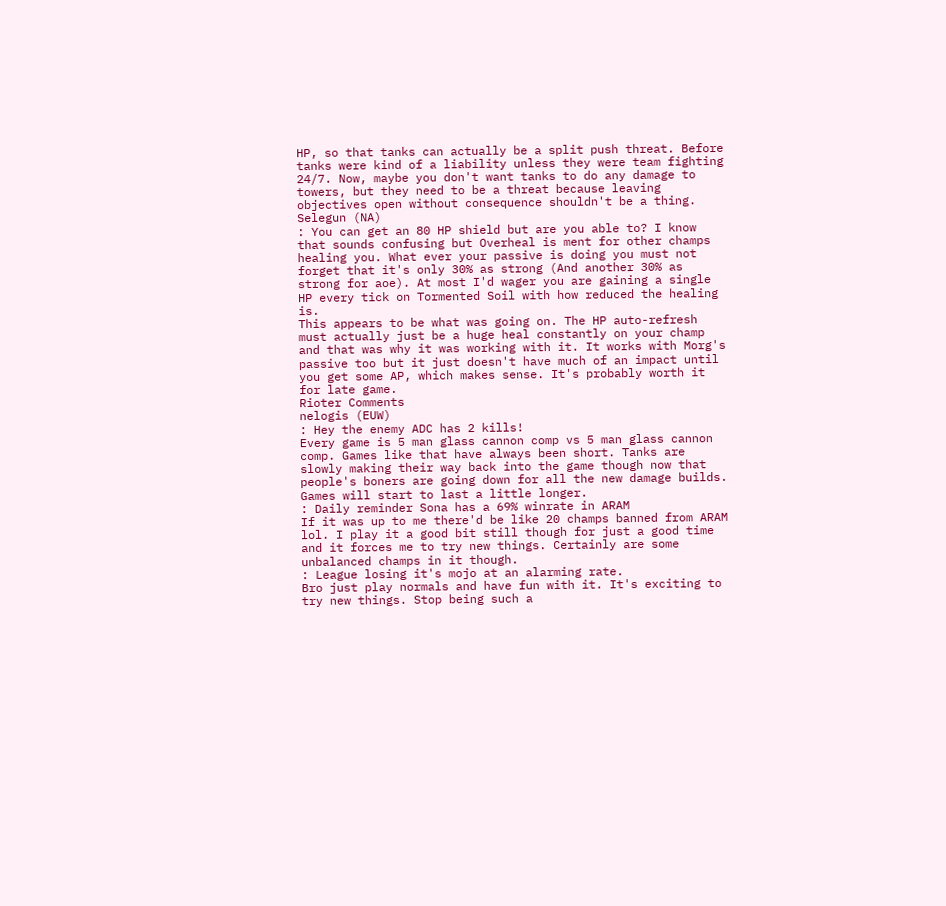HP, so that tanks can actually be a split push threat. Before tanks were kind of a liability unless they were team fighting 24/7. Now, maybe you don't want tanks to do any damage to towers, but they need to be a threat because leaving objectives open without consequence shouldn't be a thing.
Selegun (NA)
: You can get an 80 HP shield but are you able to? I know that sounds confusing but Overheal is ment for other champs healing you. What ever your passive is doing you must not forget that it's only 30% as strong (And another 30% as strong for aoe). At most I'd wager you are gaining a single HP every tick on Tormented Soil with how reduced the healing is.
This appears to be what was going on. The HP auto-refresh must actually just be a huge heal constantly on your champ and that was why it was working with it. It works with Morg's passive too but it just doesn't have much of an impact until you get some AP, which makes sense. It's probably worth it for late game.
Rioter Comments
nelogis (EUW)
: Hey the enemy ADC has 2 kills!
Every game is 5 man glass cannon comp vs 5 man glass cannon comp. Games like that have always been short. Tanks are slowly making their way back into the game though now that people's boners are going down for all the new damage builds. Games will start to last a little longer.
: Daily reminder Sona has a 69% winrate in ARAM
If it was up to me there'd be like 20 champs banned from ARAM lol. I play it a good bit still though for just a good time and it forces me to try new things. Certainly are some unbalanced champs in it though.
: League losing it's mojo at an alarming rate.
Bro just play normals and have fun with it. It's exciting to try new things. Stop being such a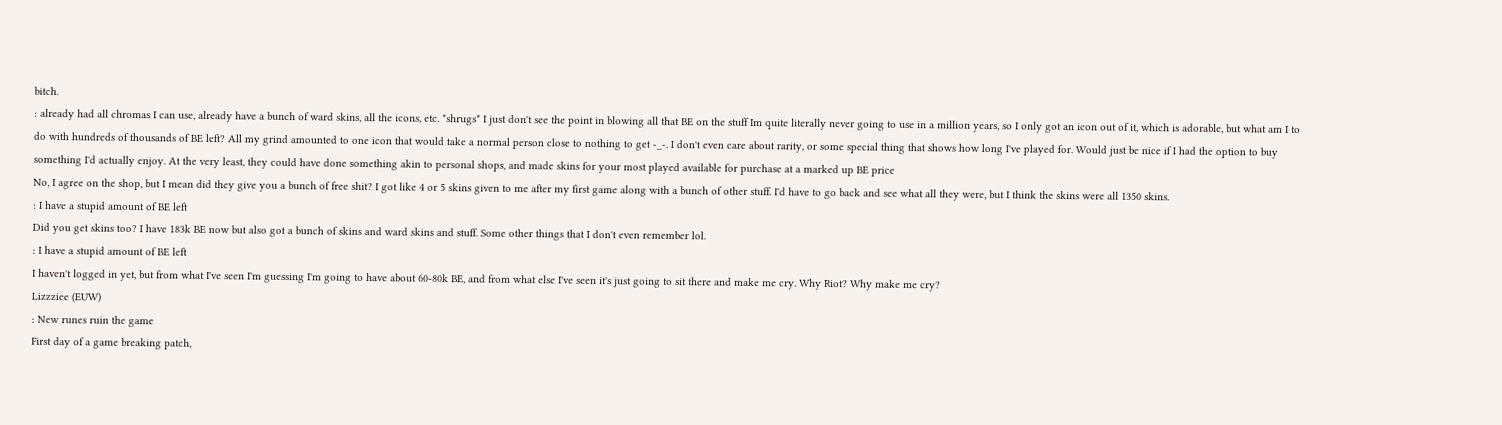bitch.
: already had all chromas I can use, already have a bunch of ward skins, all the icons, etc. *shrugs* I just don't see the point in blowing all that BE on the stuff Im quite literally never going to use in a million years, so I only got an icon out of it, which is adorable, but what am I to do with hundreds of thousands of BE left? All my grind amounted to one icon that would take a normal person close to nothing to get -_-. I don't even care about rarity, or some special thing that shows how long I've played for. Would just be nice if I had the option to buy something I'd actually enjoy. At the very least, they could have done something akin to personal shops, and made skins for your most played available for purchase at a marked up BE price
No, I agree on the shop, but I mean did they give you a bunch of free shit? I got like 4 or 5 skins given to me after my first game along with a bunch of other stuff. I'd have to go back and see what all they were, but I think the skins were all 1350 skins.
: I have a stupid amount of BE left
Did you get skins too? I have 183k BE now but also got a bunch of skins and ward skins and stuff. Some other things that I don't even remember lol.
: I have a stupid amount of BE left
I haven't logged in yet, but from what I've seen I'm guessing I'm going to have about 60-80k BE, and from what else I've seen it's just going to sit there and make me cry. Why Riot? Why make me cry?
Lizzziee (EUW)
: New runes ruin the game
First day of a game breaking patch,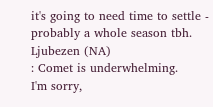it's going to need time to settle - probably a whole season tbh.
Ljubezen (NA)
: Comet is underwhelming.
I'm sorry,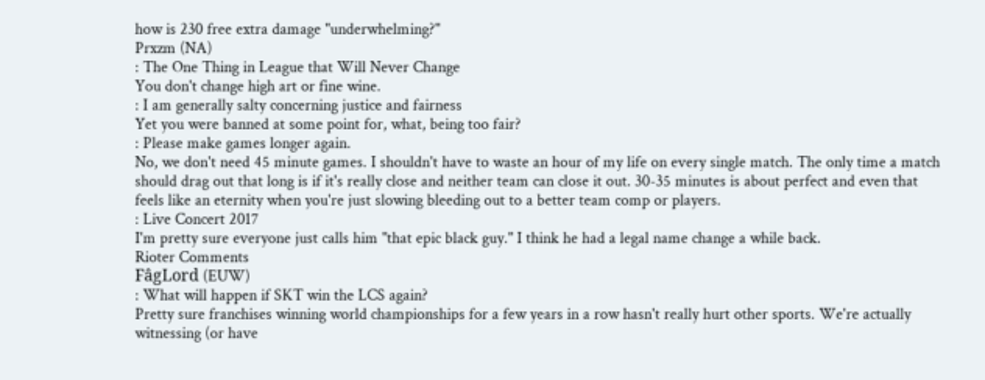how is 230 free extra damage "underwhelming?"
Prxzm (NA)
: The One Thing in League that Will Never Change
You don't change high art or fine wine.
: I am generally salty concerning justice and fairness
Yet you were banned at some point for, what, being too fair?
: Please make games longer again.
No, we don't need 45 minute games. I shouldn't have to waste an hour of my life on every single match. The only time a match should drag out that long is if it's really close and neither team can close it out. 30-35 minutes is about perfect and even that feels like an eternity when you're just slowing bleeding out to a better team comp or players.
: Live Concert 2017
I'm pretty sure everyone just calls him "that epic black guy." I think he had a legal name change a while back.
Rioter Comments
FâgLord (EUW)
: What will happen if SKT win the LCS again?
Pretty sure franchises winning world championships for a few years in a row hasn't really hurt other sports. We're actually witnessing (or have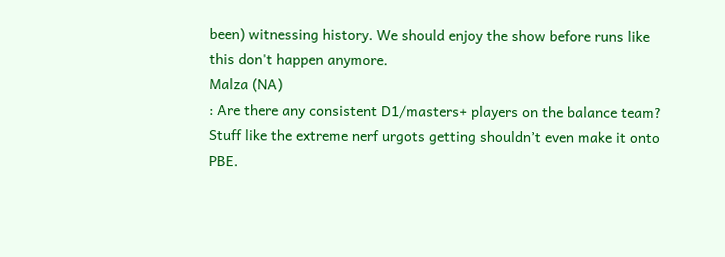been) witnessing history. We should enjoy the show before runs like this don't happen anymore.
Malza (NA)
: Are there any consistent D1/masters+ players on the balance team? Stuff like the extreme nerf urgots getting shouldn’t even make it onto PBE.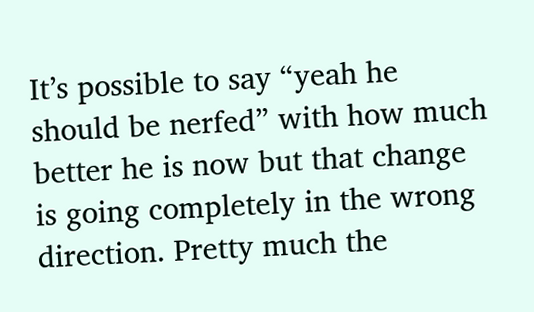It’s possible to say “yeah he should be nerfed” with how much better he is now but that change is going completely in the wrong direction. Pretty much the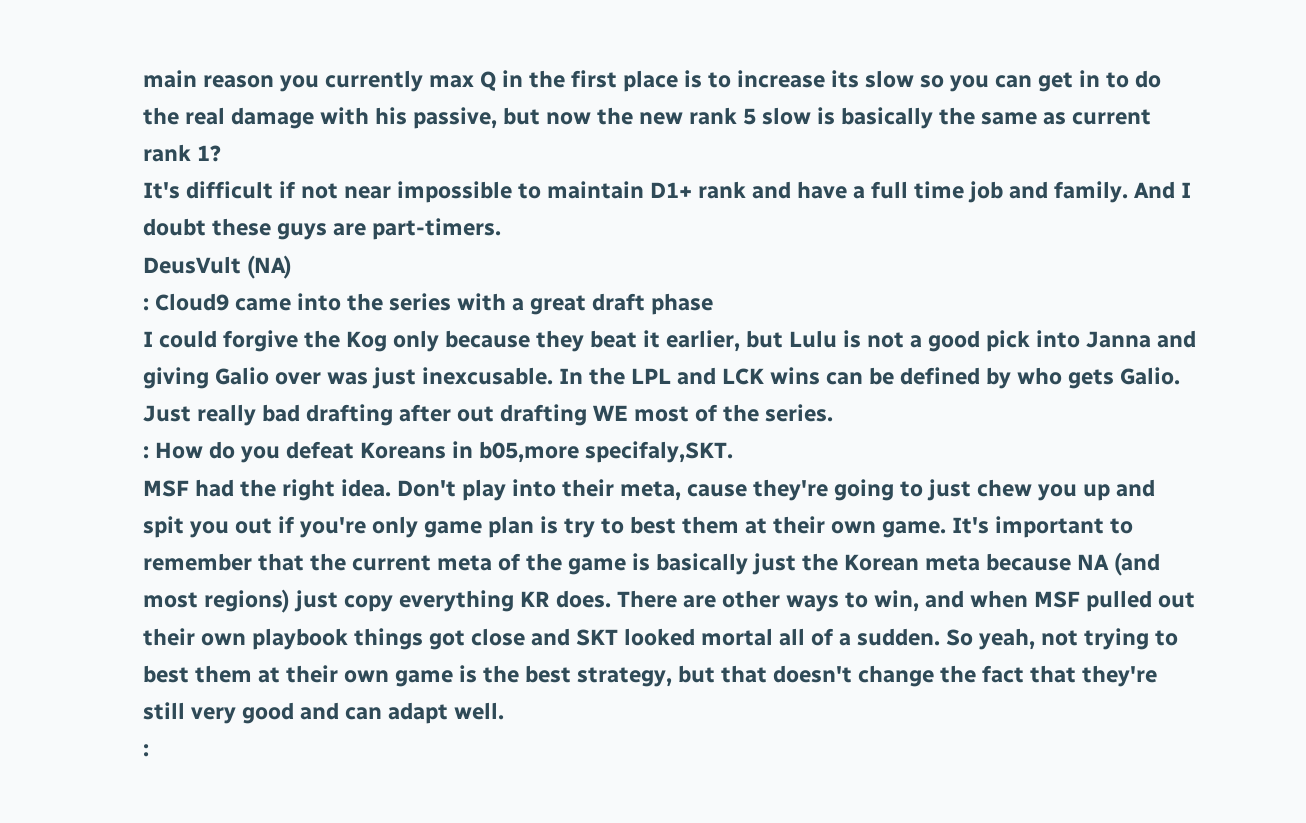main reason you currently max Q in the first place is to increase its slow so you can get in to do the real damage with his passive, but now the new rank 5 slow is basically the same as current rank 1?
It's difficult if not near impossible to maintain D1+ rank and have a full time job and family. And I doubt these guys are part-timers.
DeusVult (NA)
: Cloud9 came into the series with a great draft phase
I could forgive the Kog only because they beat it earlier, but Lulu is not a good pick into Janna and giving Galio over was just inexcusable. In the LPL and LCK wins can be defined by who gets Galio. Just really bad drafting after out drafting WE most of the series.
: How do you defeat Koreans in b05,more specifaly,SKT.
MSF had the right idea. Don't play into their meta, cause they're going to just chew you up and spit you out if you're only game plan is try to best them at their own game. It's important to remember that the current meta of the game is basically just the Korean meta because NA (and most regions) just copy everything KR does. There are other ways to win, and when MSF pulled out their own playbook things got close and SKT looked mortal all of a sudden. So yeah, not trying to best them at their own game is the best strategy, but that doesn't change the fact that they're still very good and can adapt well.
: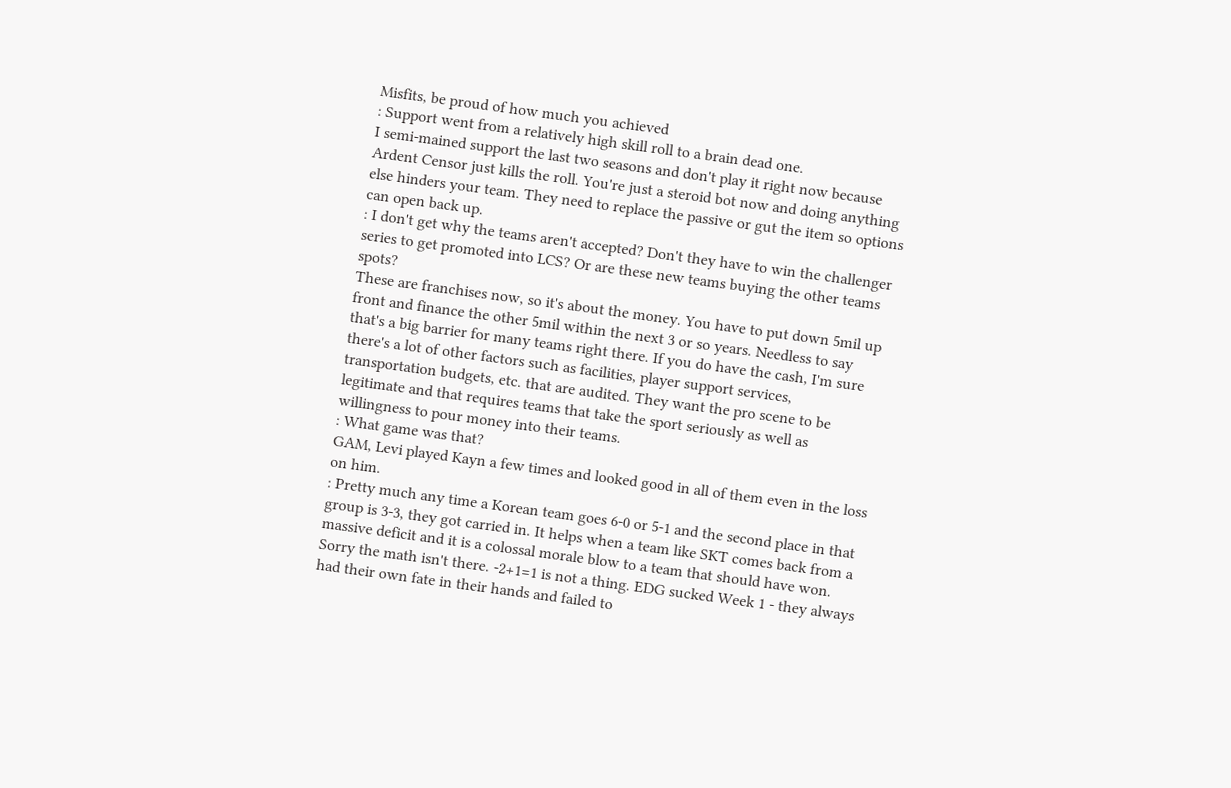Misfits, be proud of how much you achieved
: Support went from a relatively high skill roll to a brain dead one.
I semi-mained support the last two seasons and don't play it right now because Ardent Censor just kills the roll. You're just a steroid bot now and doing anything else hinders your team. They need to replace the passive or gut the item so options can open back up.
: I don't get why the teams aren't accepted? Don't they have to win the challenger series to get promoted into LCS? Or are these new teams buying the other teams spots?
These are franchises now, so it's about the money. You have to put down 5mil up front and finance the other 5mil within the next 3 or so years. Needless to say that's a big barrier for many teams right there. If you do have the cash, I'm sure there's a lot of other factors such as facilities, player support services, transportation budgets, etc. that are audited. They want the pro scene to be legitimate and that requires teams that take the sport seriously as well as willingness to pour money into their teams.
: What game was that?
GAM, Levi played Kayn a few times and looked good in all of them even in the loss on him.
: Pretty much any time a Korean team goes 6-0 or 5-1 and the second place in that group is 3-3, they got carried in. It helps when a team like SKT comes back from a massive deficit and it is a colossal morale blow to a team that should have won.
Sorry the math isn't there. -2+1=1 is not a thing. EDG sucked Week 1 - they always had their own fate in their hands and failed to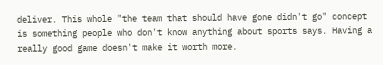deliver. This whole "the team that should have gone didn't go" concept is something people who don't know anything about sports says. Having a really good game doesn't make it worth more.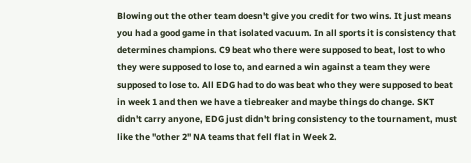Blowing out the other team doesn't give you credit for two wins. It just means you had a good game in that isolated vacuum. In all sports it is consistency that determines champions. C9 beat who there were supposed to beat, lost to who they were supposed to lose to, and earned a win against a team they were supposed to lose to. All EDG had to do was beat who they were supposed to beat in week 1 and then we have a tiebreaker and maybe things do change. SKT didn't carry anyone, EDG just didn't bring consistency to the tournament, must like the "other 2" NA teams that fell flat in Week 2.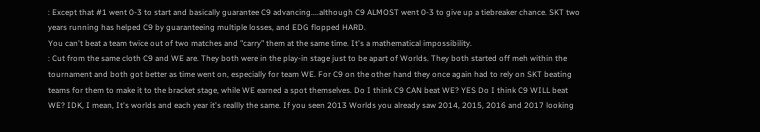: Except that #1 went 0-3 to start and basically guarantee C9 advancing....although C9 ALMOST went 0-3 to give up a tiebreaker chance. SKT two years running has helped C9 by guaranteeing multiple losses, and EDG flopped HARD.
You can't beat a team twice out of two matches and "carry" them at the same time. It's a mathematical impossibility.
: Cut from the same cloth C9 and WE are. They both were in the play-in stage just to be apart of Worlds. They both started off meh within the tournament and both got better as time went on, especially for team WE. For C9 on the other hand they once again had to rely on SKT beating teams for them to make it to the bracket stage, while WE earned a spot themselves. Do I think C9 CAN beat WE? YES Do I think C9 WILL beat WE? IDK, I mean, It's worlds and each year it's reallly the same. If you seen 2013 Worlds you already saw 2014, 2015, 2016 and 2017 looking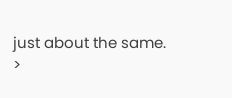just about the same.
>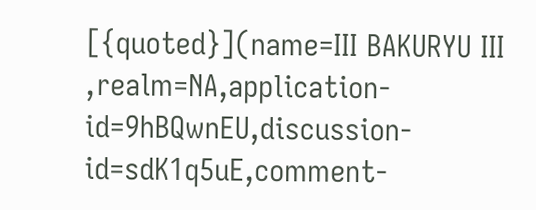[{quoted}](name=III BAKURYU III ,realm=NA,application-id=9hBQwnEU,discussion-id=sdK1q5uE,comment-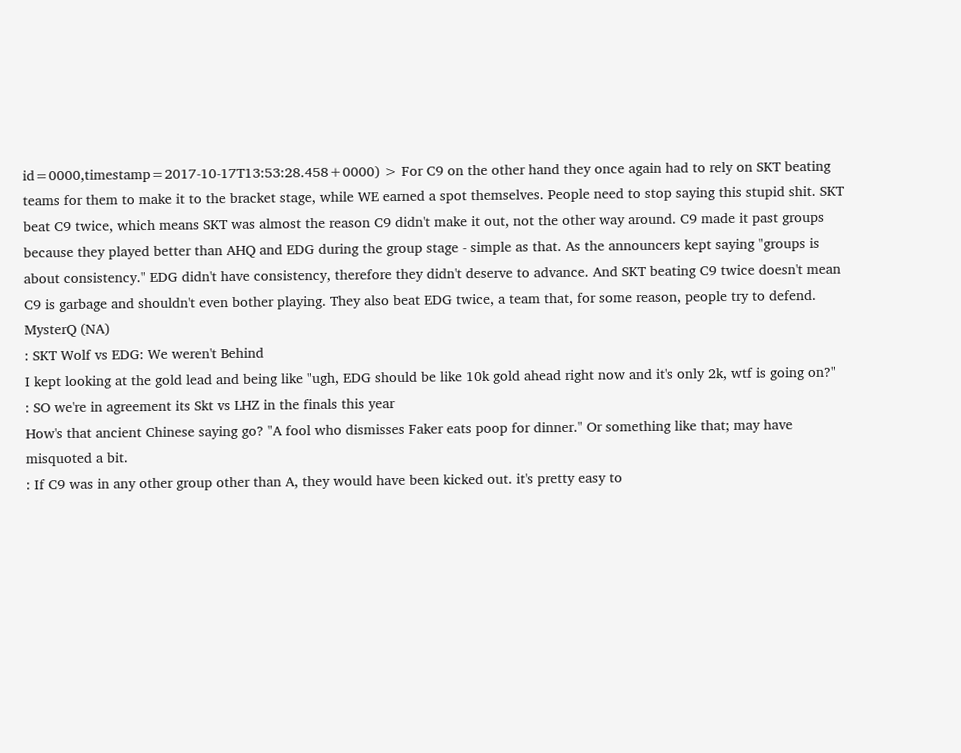id=0000,timestamp=2017-10-17T13:53:28.458+0000) > For C9 on the other hand they once again had to rely on SKT beating teams for them to make it to the bracket stage, while WE earned a spot themselves. People need to stop saying this stupid shit. SKT beat C9 twice, which means SKT was almost the reason C9 didn't make it out, not the other way around. C9 made it past groups because they played better than AHQ and EDG during the group stage - simple as that. As the announcers kept saying "groups is about consistency." EDG didn't have consistency, therefore they didn't deserve to advance. And SKT beating C9 twice doesn't mean C9 is garbage and shouldn't even bother playing. They also beat EDG twice, a team that, for some reason, people try to defend.
MysterQ (NA)
: SKT Wolf vs EDG: We weren't Behind
I kept looking at the gold lead and being like "ugh, EDG should be like 10k gold ahead right now and it's only 2k, wtf is going on?"
: SO we're in agreement its Skt vs LHZ in the finals this year
How's that ancient Chinese saying go? "A fool who dismisses Faker eats poop for dinner." Or something like that; may have misquoted a bit.
: If C9 was in any other group other than A, they would have been kicked out. it's pretty easy to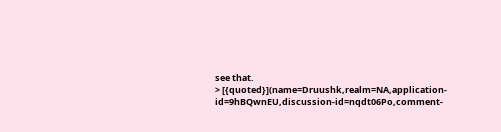see that.
> [{quoted}](name=Druushk,realm=NA,application-id=9hBQwnEU,discussion-id=nqdt06Po,comment-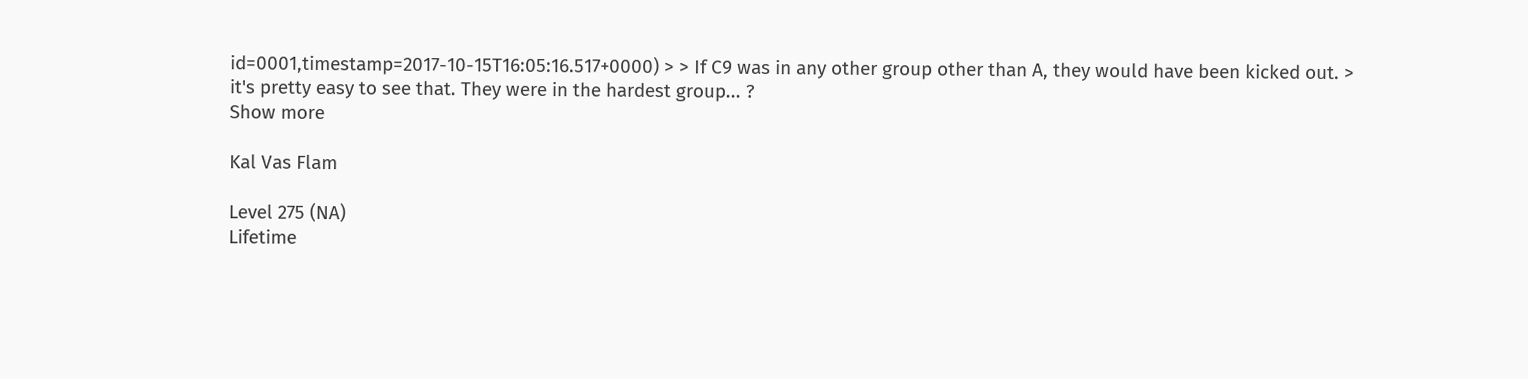id=0001,timestamp=2017-10-15T16:05:16.517+0000) > > If C9 was in any other group other than A, they would have been kicked out. > it's pretty easy to see that. They were in the hardest group... ?
Show more

Kal Vas Flam

Level 275 (NA)
Lifetime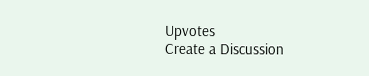Upvotes
Create a Discussion